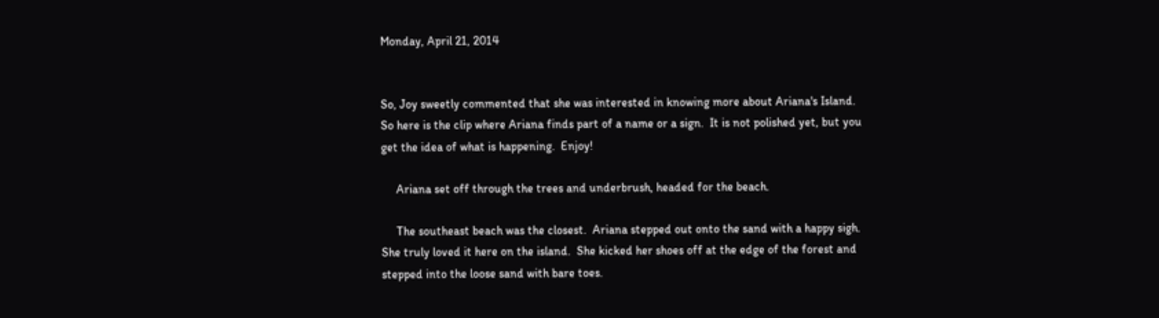Monday, April 21, 2014


So, Joy sweetly commented that she was interested in knowing more about Ariana's Island.  So here is the clip where Ariana finds part of a name or a sign.  It is not polished yet, but you get the idea of what is happening.  Enjoy!

     Ariana set off through the trees and underbrush, headed for the beach.

     The southeast beach was the closest.  Ariana stepped out onto the sand with a happy sigh.  She truly loved it here on the island.  She kicked her shoes off at the edge of the forest and stepped into the loose sand with bare toes.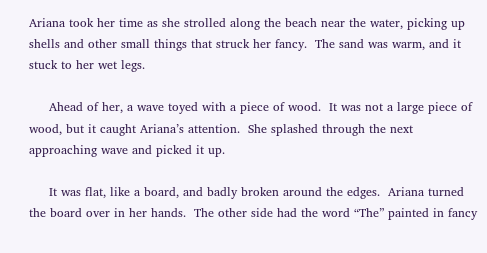Ariana took her time as she strolled along the beach near the water, picking up shells and other small things that struck her fancy.  The sand was warm, and it stuck to her wet legs.

     Ahead of her, a wave toyed with a piece of wood.  It was not a large piece of wood, but it caught Ariana’s attention.  She splashed through the next approaching wave and picked it up.

     It was flat, like a board, and badly broken around the edges.  Ariana turned the board over in her hands.  The other side had the word “The” painted in fancy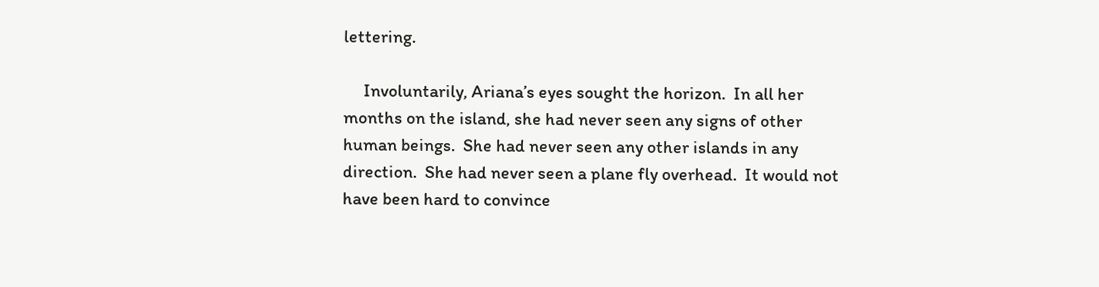lettering.

     Involuntarily, Ariana’s eyes sought the horizon.  In all her months on the island, she had never seen any signs of other human beings.  She had never seen any other islands in any direction.  She had never seen a plane fly overhead.  It would not have been hard to convince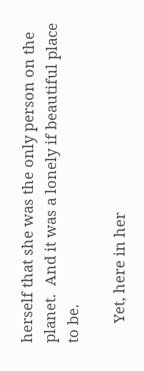herself that she was the only person on the planet.  And it was a lonely if beautiful place to be.

     Yet, here in her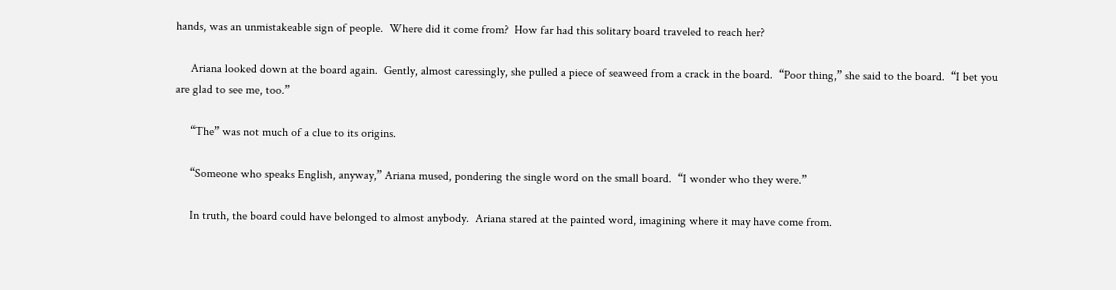hands, was an unmistakeable sign of people.  Where did it come from?  How far had this solitary board traveled to reach her?

     Ariana looked down at the board again.  Gently, almost caressingly, she pulled a piece of seaweed from a crack in the board.  “Poor thing,” she said to the board.  “I bet you are glad to see me, too.”

     “The” was not much of a clue to its origins.

     “Someone who speaks English, anyway,” Ariana mused, pondering the single word on the small board.  “I wonder who they were.”

     In truth, the board could have belonged to almost anybody.  Ariana stared at the painted word, imagining where it may have come from.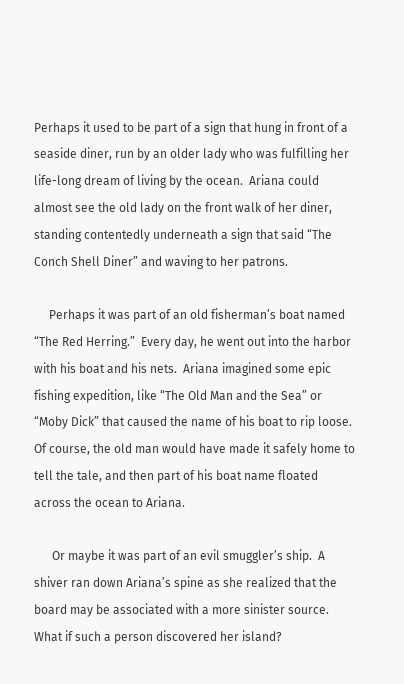Perhaps it used to be part of a sign that hung in front of a seaside diner, run by an older lady who was fulfilling her life-long dream of living by the ocean.  Ariana could almost see the old lady on the front walk of her diner, standing contentedly underneath a sign that said “The Conch Shell Diner” and waving to her patrons.

     Perhaps it was part of an old fisherman’s boat named “The Red Herring.”  Every day, he went out into the harbor with his boat and his nets.  Ariana imagined some epic fishing expedition, like “The Old Man and the Sea” or “Moby Dick” that caused the name of his boat to rip loose.  Of course, the old man would have made it safely home to tell the tale, and then part of his boat name floated across the ocean to Ariana.

      Or maybe it was part of an evil smuggler’s ship.  A shiver ran down Ariana’s spine as she realized that the board may be associated with a more sinister source.  What if such a person discovered her island?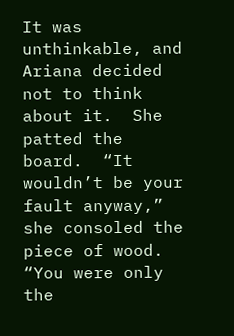It was unthinkable, and Ariana decided not to think about it.  She patted the board.  “It wouldn’t be your fault anyway,” she consoled the piece of wood.  “You were only the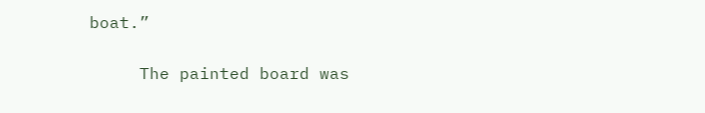boat.”

     The painted board was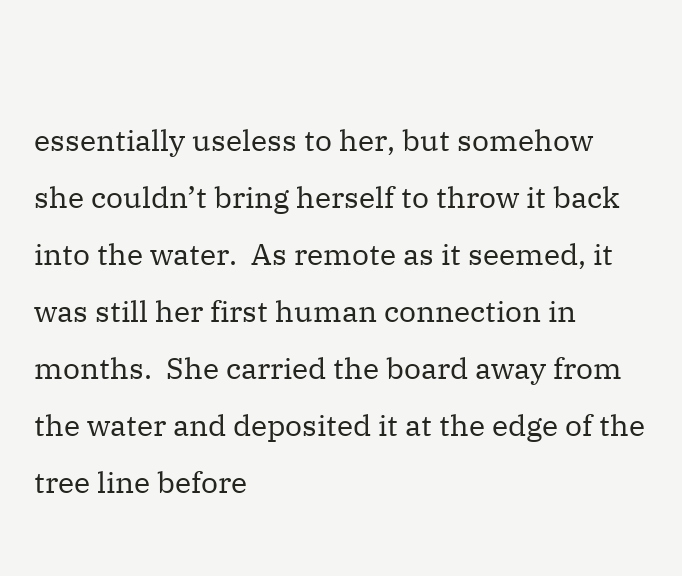essentially useless to her, but somehow she couldn’t bring herself to throw it back into the water.  As remote as it seemed, it was still her first human connection in months.  She carried the board away from the water and deposited it at the edge of the tree line before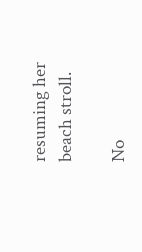resuming her beach stroll.

No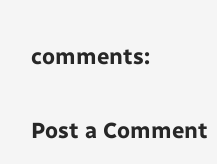comments:

Post a Comment